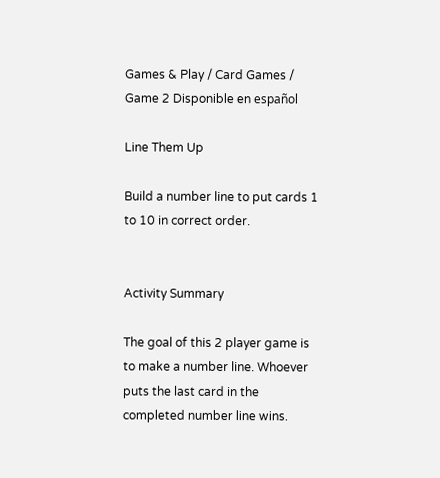Games & Play / Card Games / Game 2 Disponible en español

Line Them Up

Build a number line to put cards 1 to 10 in correct order.


Activity Summary

The goal of this 2 player game is to make a number line. Whoever puts the last card in the completed number line wins.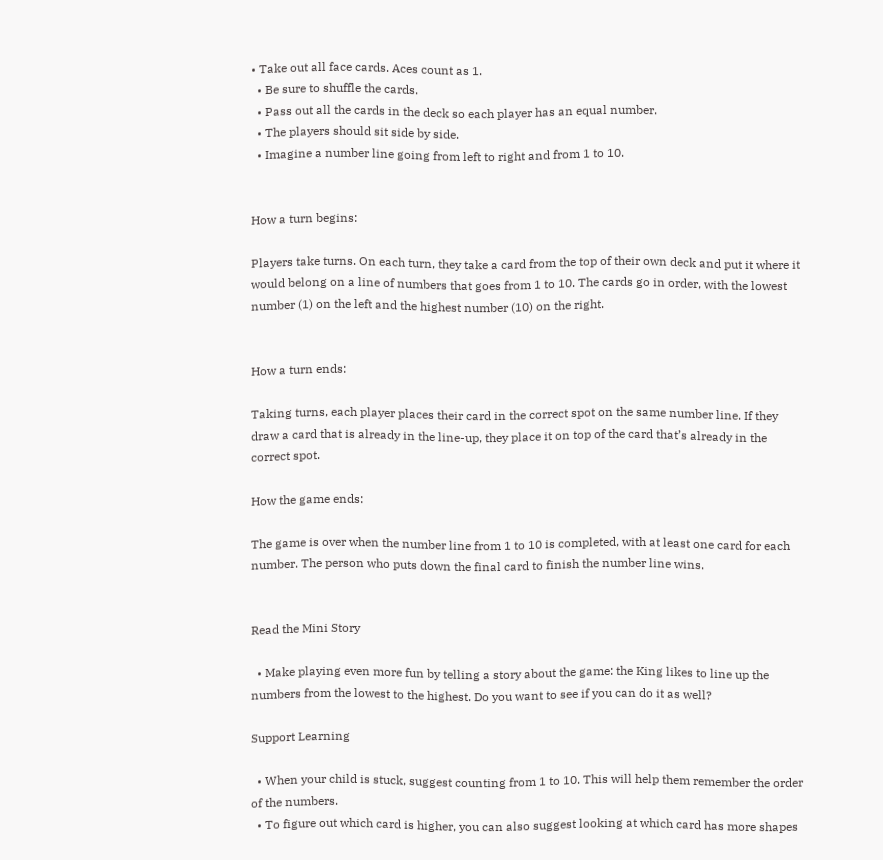• Take out all face cards. Aces count as 1.
  • Be sure to shuffle the cards.
  • Pass out all the cards in the deck so each player has an equal number.
  • The players should sit side by side.
  • Imagine a number line going from left to right and from 1 to 10.


How a turn begins:

Players take turns. On each turn, they take a card from the top of their own deck and put it where it would belong on a line of numbers that goes from 1 to 10. The cards go in order, with the lowest number (1) on the left and the highest number (10) on the right.


How a turn ends:

Taking turns, each player places their card in the correct spot on the same number line. If they draw a card that is already in the line-up, they place it on top of the card that’s already in the correct spot.

How the game ends:

The game is over when the number line from 1 to 10 is completed, with at least one card for each number. The person who puts down the final card to finish the number line wins.


Read the Mini Story

  • Make playing even more fun by telling a story about the game: the King likes to line up the numbers from the lowest to the highest. Do you want to see if you can do it as well?

Support Learning

  • When your child is stuck, suggest counting from 1 to 10. This will help them remember the order of the numbers.
  • To figure out which card is higher, you can also suggest looking at which card has more shapes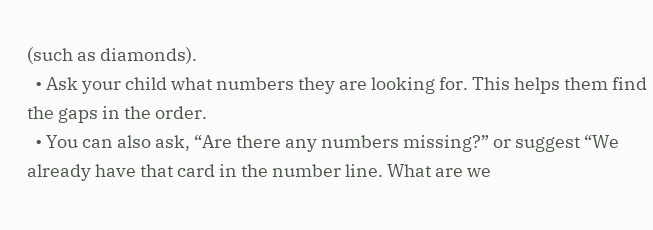(such as diamonds).
  • Ask your child what numbers they are looking for. This helps them find the gaps in the order.
  • You can also ask, “Are there any numbers missing?” or suggest “We already have that card in the number line. What are we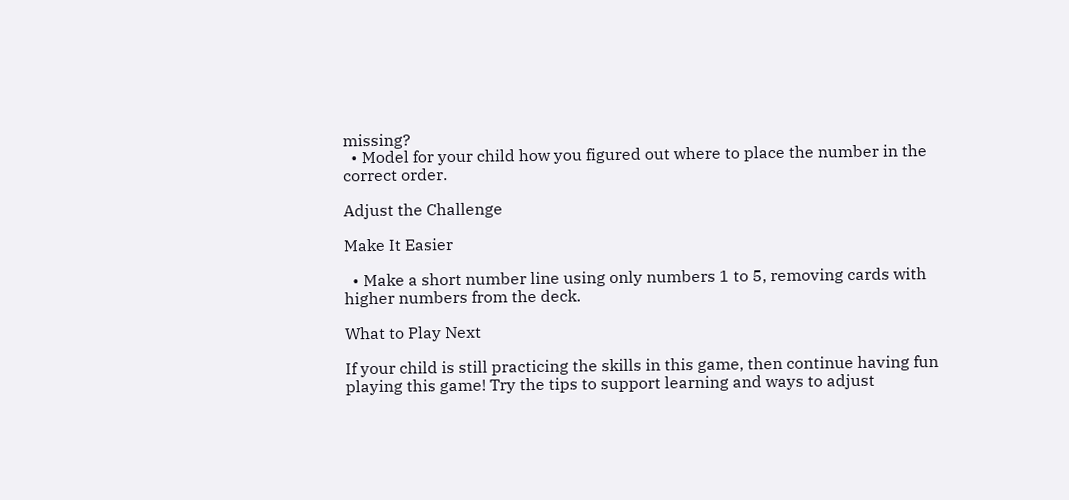missing?
  • Model for your child how you figured out where to place the number in the correct order.

Adjust the Challenge

Make It Easier

  • Make a short number line using only numbers 1 to 5, removing cards with higher numbers from the deck.

What to Play Next

If your child is still practicing the skills in this game, then continue having fun playing this game! Try the tips to support learning and ways to adjust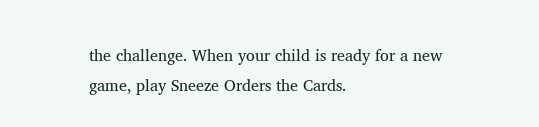the challenge. When your child is ready for a new game, play Sneeze Orders the Cards.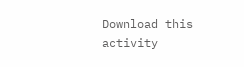Download this activity